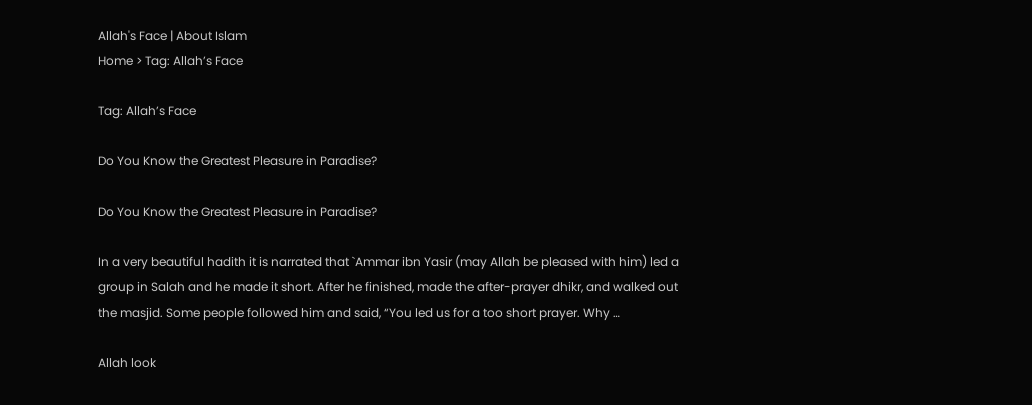Allah's Face | About Islam
Home > Tag: Allah’s Face

Tag: Allah’s Face

Do You Know the Greatest Pleasure in Paradise?

Do You Know the Greatest Pleasure in Paradise?

In a very beautiful hadith it is narrated that `Ammar ibn Yasir (may Allah be pleased with him) led a group in Salah and he made it short. After he finished, made the after-prayer dhikr, and walked out the masjid. Some people followed him and said, “You led us for a too short prayer. Why …

Allah look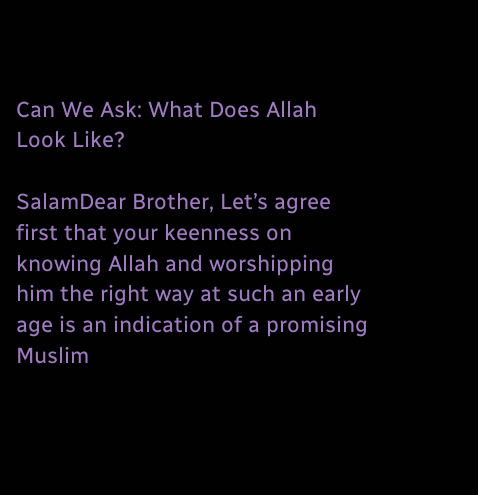Can We Ask: What Does Allah Look Like?

SalamDear Brother, Let’s agree first that your keenness on knowing Allah and worshipping him the right way at such an early age is an indication of a promising Muslim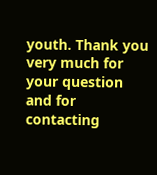youth. Thank you very much for your question and for contacting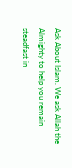Ask About Islam. We ask Allah the Almighty to help you remain steadfast in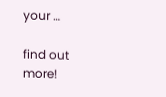your …

find out more!